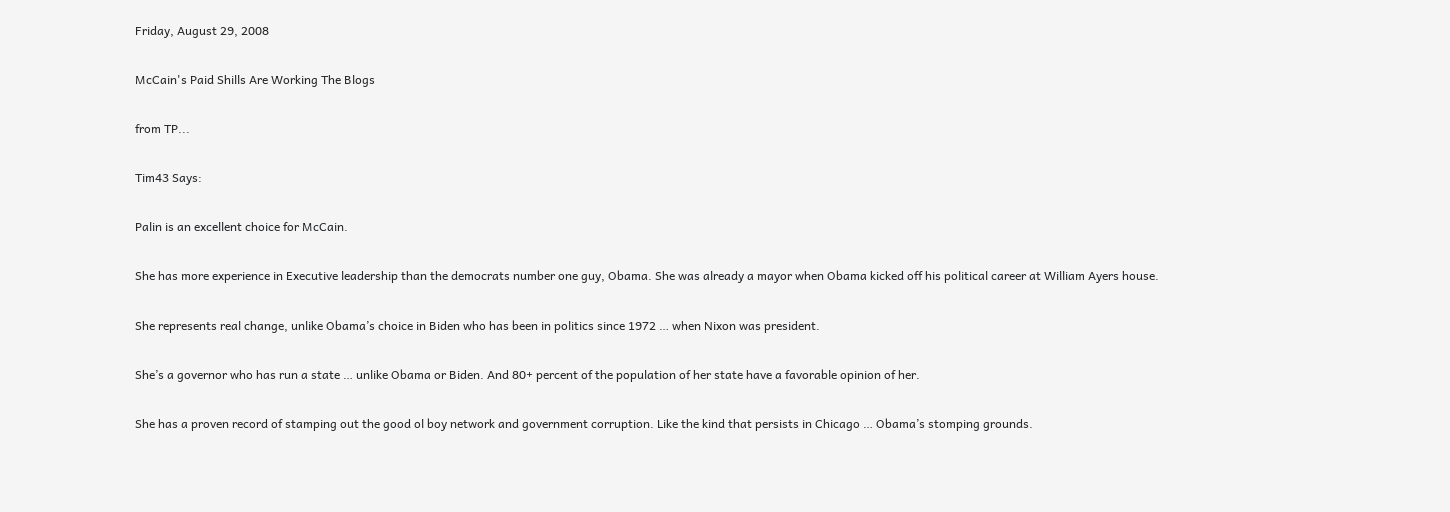Friday, August 29, 2008

McCain's Paid Shills Are Working The Blogs

from TP...

Tim43 Says:

Palin is an excellent choice for McCain.

She has more experience in Executive leadership than the democrats number one guy, Obama. She was already a mayor when Obama kicked off his political career at William Ayers house.

She represents real change, unlike Obama’s choice in Biden who has been in politics since 1972 … when Nixon was president.

She’s a governor who has run a state … unlike Obama or Biden. And 80+ percent of the population of her state have a favorable opinion of her.

She has a proven record of stamping out the good ol boy network and government corruption. Like the kind that persists in Chicago … Obama’s stomping grounds.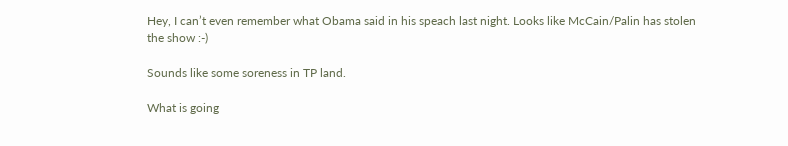Hey, I can’t even remember what Obama said in his speach last night. Looks like McCain/Palin has stolen the show :-)

Sounds like some soreness in TP land.

What is going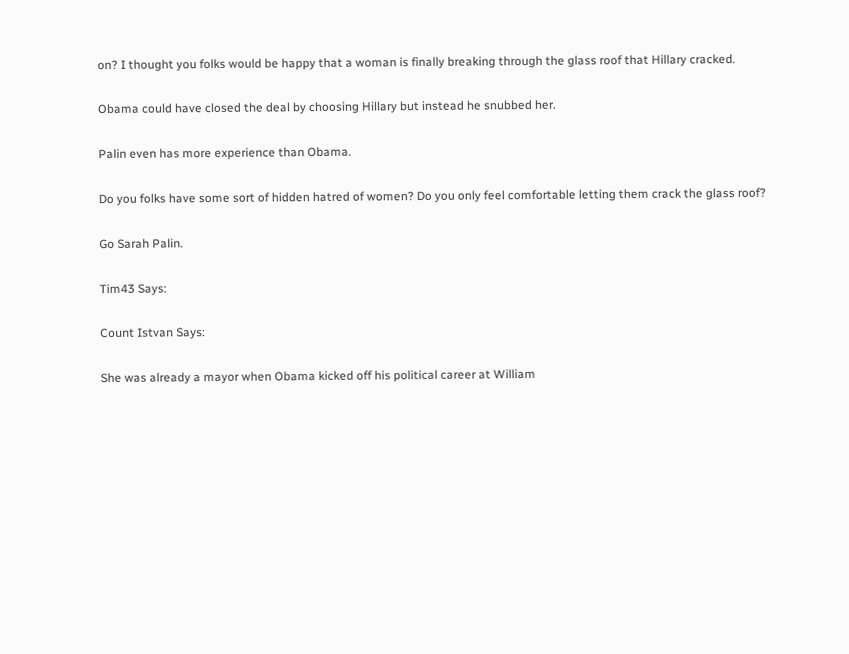on? I thought you folks would be happy that a woman is finally breaking through the glass roof that Hillary cracked.

Obama could have closed the deal by choosing Hillary but instead he snubbed her.

Palin even has more experience than Obama.

Do you folks have some sort of hidden hatred of women? Do you only feel comfortable letting them crack the glass roof?

Go Sarah Palin.

Tim43 Says:

Count Istvan Says:

She was already a mayor when Obama kicked off his political career at William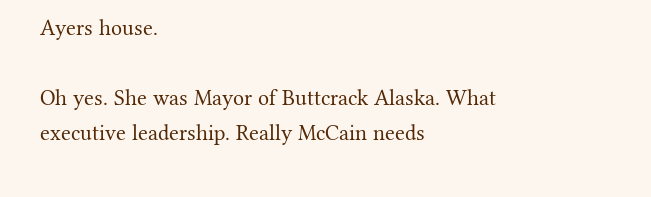Ayers house.

Oh yes. She was Mayor of Buttcrack Alaska. What executive leadership. Really McCain needs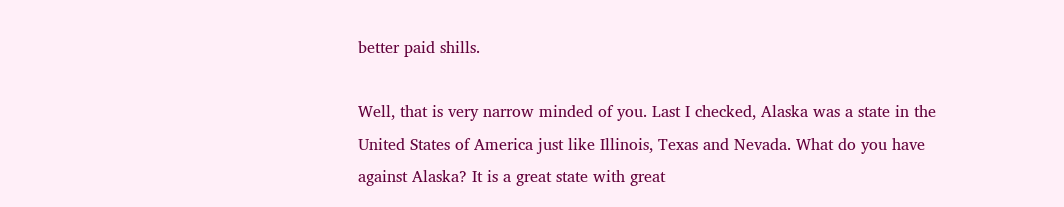better paid shills.

Well, that is very narrow minded of you. Last I checked, Alaska was a state in the United States of America just like Illinois, Texas and Nevada. What do you have against Alaska? It is a great state with great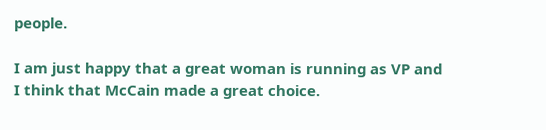people.

I am just happy that a great woman is running as VP and I think that McCain made a great choice.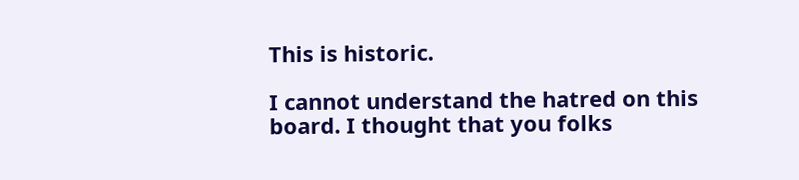This is historic.

I cannot understand the hatred on this board. I thought that you folks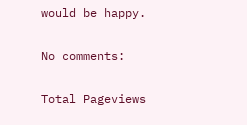would be happy.

No comments:

Total Pageviews